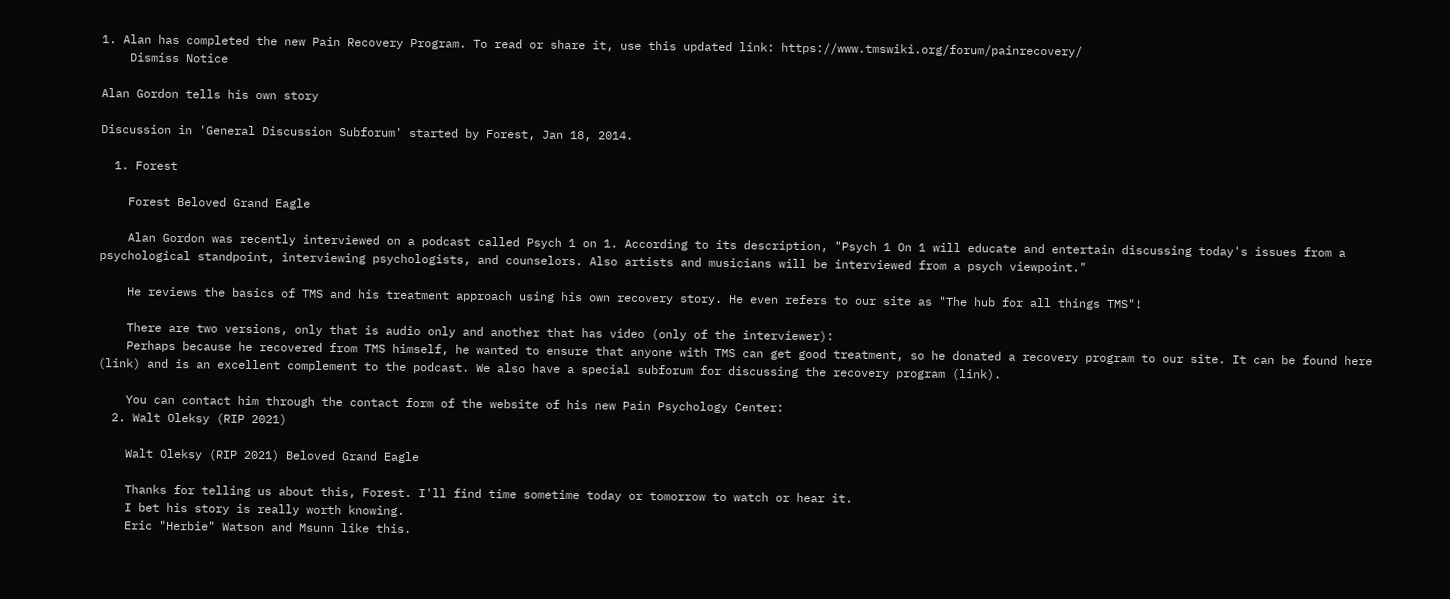1. Alan has completed the new Pain Recovery Program. To read or share it, use this updated link: https://www.tmswiki.org/forum/painrecovery/
    Dismiss Notice

Alan Gordon tells his own story

Discussion in 'General Discussion Subforum' started by Forest, Jan 18, 2014.

  1. Forest

    Forest Beloved Grand Eagle

    Alan Gordon was recently interviewed on a podcast called Psych 1 on 1. According to its description, "Psych 1 On 1 will educate and entertain discussing today's issues from a psychological standpoint, interviewing psychologists, and counselors. Also artists and musicians will be interviewed from a psych viewpoint."

    He reviews the basics of TMS and his treatment approach using his own recovery story. He even refers to our site as "The hub for all things TMS"!

    There are two versions, only that is audio only and another that has video (only of the interviewer):
    Perhaps because he recovered from TMS himself, he wanted to ensure that anyone with TMS can get good treatment, so he donated a recovery program to our site. It can be found here (link) and is an excellent complement to the podcast. We also have a special subforum for discussing the recovery program (link).

    You can contact him through the contact form of the website of his new Pain Psychology Center:
  2. Walt Oleksy (RIP 2021)

    Walt Oleksy (RIP 2021) Beloved Grand Eagle

    Thanks for telling us about this, Forest. I'll find time sometime today or tomorrow to watch or hear it.
    I bet his story is really worth knowing.
    Eric "Herbie" Watson and Msunn like this.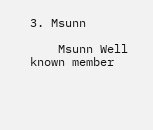3. Msunn

    Msunn Well known member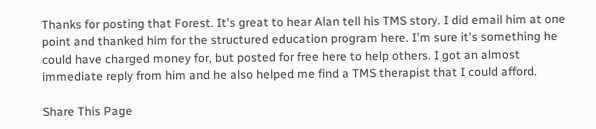Thanks for posting that Forest. It's great to hear Alan tell his TMS story. I did email him at one point and thanked him for the structured education program here. I'm sure it's something he could have charged money for, but posted for free here to help others. I got an almost immediate reply from him and he also helped me find a TMS therapist that I could afford.

Share This Page